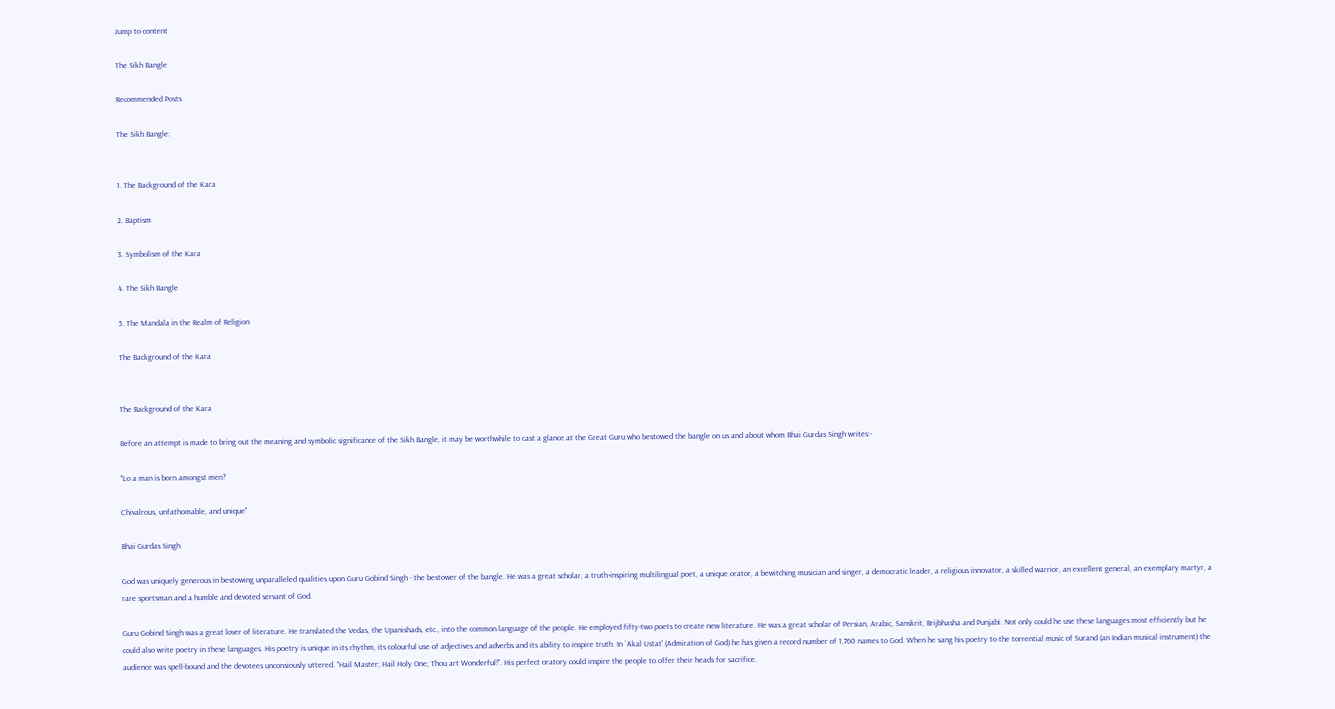Jump to content

The Sikh Bangle

Recommended Posts

The Sikh Bangle:


1. The Background of the Kara

2. Baptism

3. Symbolism of the Kara

4. The Sikh Bangle

5. The Mandala in the Realm of Religion

The Background of the Kara


The Background of the Kara

Before an attempt is made to bring out the meaning and symbolic significance of the Sikh Bangle, it may be worthwhile to cast a glance at the Great Guru who bestowed the bangle on us and about whom Bhai Gurdas Singh writes:-

"Lo a man is born amongst men?

Chivalrous, unfathomable, and unique"

Bhai Gurdas Singh

God was uniquely generous in bestowing unparalleled qualities upon Guru Gobind Singh - the bestower of the bangle. He was a great scholar, a truth-inspiring multilingual poet, a unique orator, a bewitching musician and singer, a democratic leader, a religious innovator, a skilled warrior, an excellent general, an exemplary martyr, a rare sportsman and a humble and devoted servant of God.

Guru Gobind Singh was a great lover of literature. He translated the Vedas, the Upanishads, etc., into the common language of the people. He employed fifty-two poets to create new literature. He was a great scholar of Persian, Arabic, Sanskrit, Brijbhasha and Punjabi. Not only could he use these languages most efficiently but he could also write poetry in these languages. His poetry is unique in its rhythm, its colourful use of adjectives and adverbs and its ability to inspire truth. In `Akal Ustat' (Admiration of God) he has given a record number of 1,760 names to God. When he sang his poetry to the torrential music of Surand (an Indian musical instrument) the audience was spell-bound and the devotees unconsiously uttered. "Hail Master; Hail Holy One; Thou art Wonderful!". His perfect oratory could inspire the people to offer their heads for sacrifice.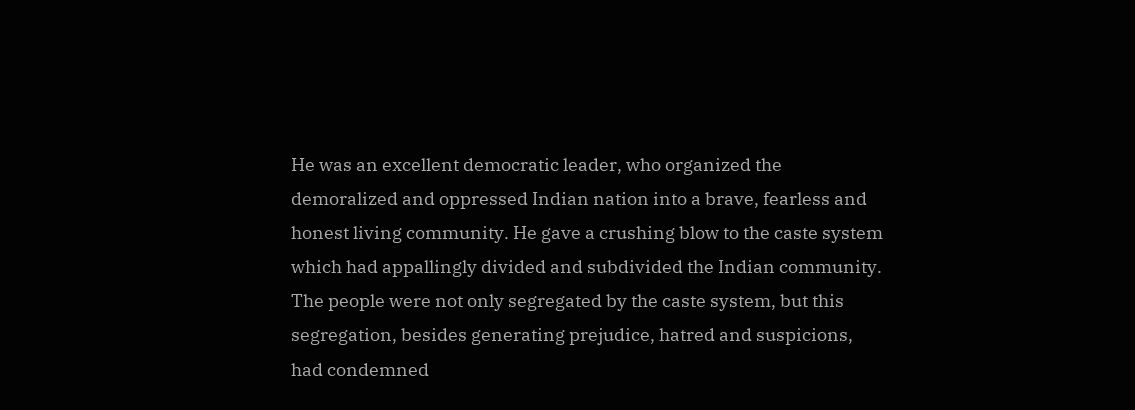He was an excellent democratic leader, who organized the demoralized and oppressed Indian nation into a brave, fearless and honest living community. He gave a crushing blow to the caste system which had appallingly divided and subdivided the Indian community. The people were not only segregated by the caste system, but this segregation, besides generating prejudice, hatred and suspicions, had condemned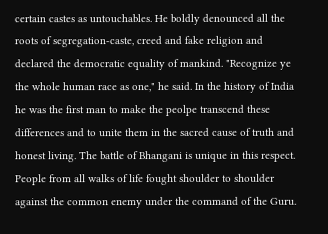certain castes as untouchables. He boldly denounced all the roots of segregation-caste, creed and fake religion and declared the democratic equality of mankind. "Recognize ye the whole human race as one," he said. In the history of India he was the first man to make the peolpe transcend these differences and to unite them in the sacred cause of truth and honest living. The battle of Bhangani is unique in this respect. People from all walks of life fought shoulder to shoulder against the common enemy under the command of the Guru.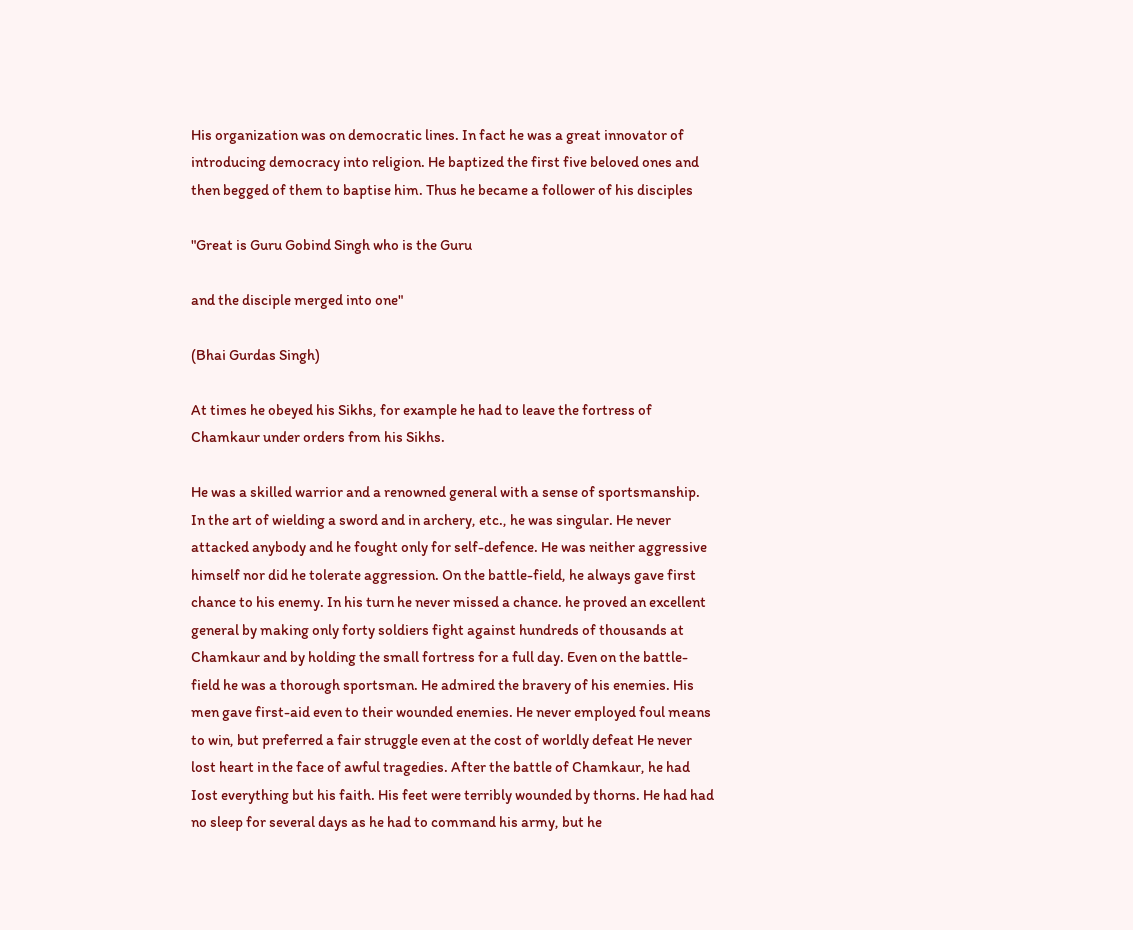His organization was on democratic lines. In fact he was a great innovator of introducing democracy into religion. He baptized the first five beloved ones and then begged of them to baptise him. Thus he became a follower of his disciples

"Great is Guru Gobind Singh who is the Guru

and the disciple merged into one"

(Bhai Gurdas Singh)

At times he obeyed his Sikhs, for example he had to leave the fortress of Chamkaur under orders from his Sikhs.

He was a skilled warrior and a renowned general with a sense of sportsmanship. In the art of wielding a sword and in archery, etc., he was singular. He never attacked anybody and he fought only for self-defence. He was neither aggressive himself nor did he tolerate aggression. On the battle-field, he always gave first chance to his enemy. In his turn he never missed a chance. he proved an excellent general by making only forty soldiers fight against hundreds of thousands at Chamkaur and by holding the small fortress for a full day. Even on the battle-field he was a thorough sportsman. He admired the bravery of his enemies. His men gave first-aid even to their wounded enemies. He never employed foul means to win, but preferred a fair struggle even at the cost of worldly defeat He never lost heart in the face of awful tragedies. After the battle of Chamkaur, he had Iost everything but his faith. His feet were terribly wounded by thorns. He had had no sleep for several days as he had to command his army, but he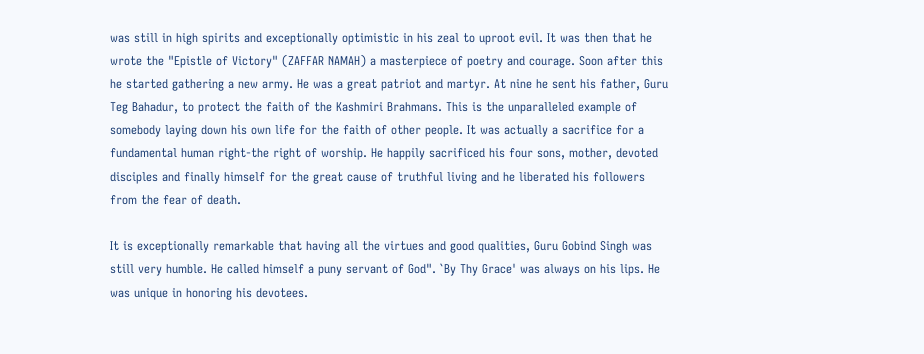was still in high spirits and exceptionally optimistic in his zeal to uproot evil. It was then that he wrote the "Epistle of Victory" (ZAFFAR NAMAH) a masterpiece of poetry and courage. Soon after this he started gathering a new army. He was a great patriot and martyr. At nine he sent his father, Guru Teg Bahadur, to protect the faith of the Kashmiri Brahmans. This is the unparalleled example of somebody laying down his own life for the faith of other people. It was actually a sacrifice for a fundamental human right-the right of worship. He happily sacrificed his four sons, mother, devoted disciples and finally himself for the great cause of truthful living and he liberated his followers from the fear of death.

It is exceptionally remarkable that having all the virtues and good qualities, Guru Gobind Singh was still very humble. He called himself a puny servant of God". `By Thy Grace' was always on his lips. He was unique in honoring his devotees.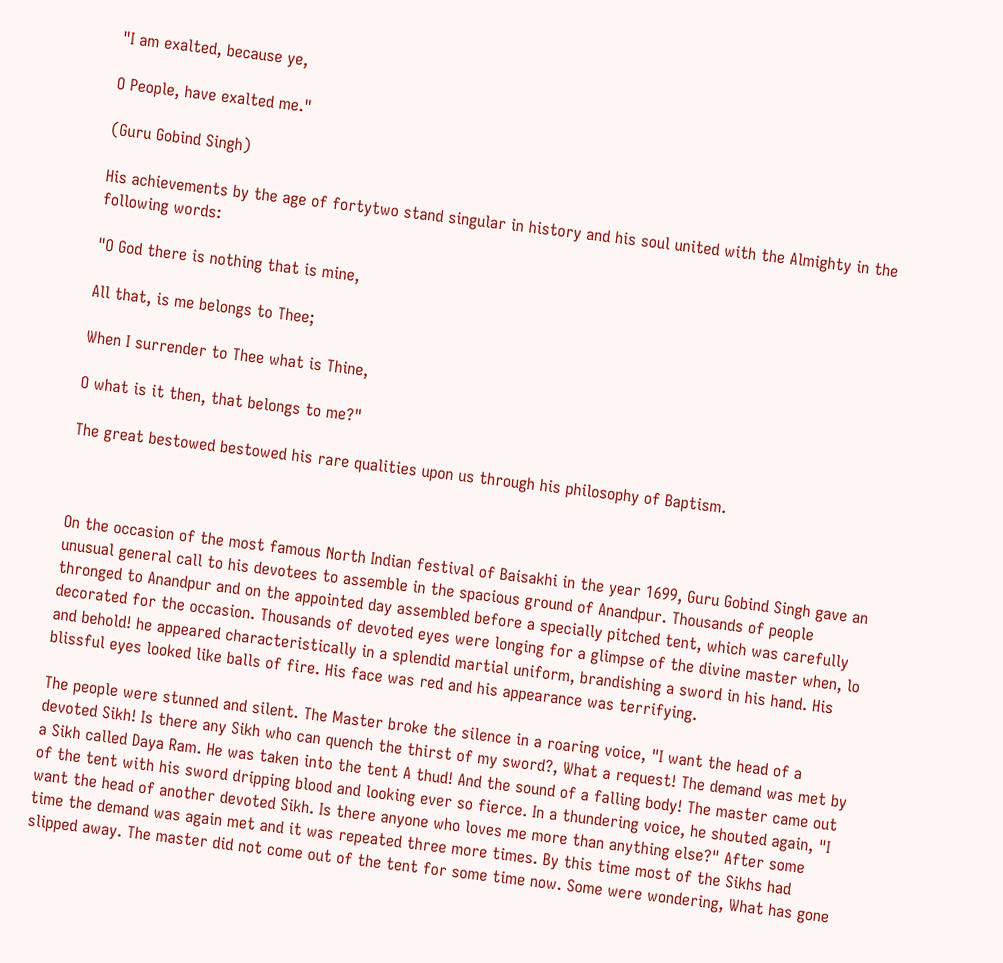"I am exalted, because ye,

O People, have exalted me."

(Guru Gobind Singh)

His achievements by the age of fortytwo stand singular in history and his soul united with the Almighty in the following words:

"O God there is nothing that is mine,

All that, is me belongs to Thee;

When I surrender to Thee what is Thine,

O what is it then, that belongs to me?"

The great bestowed bestowed his rare qualities upon us through his philosophy of Baptism.



On the occasion of the most famous North Indian festival of Baisakhi in the year 1699, Guru Gobind Singh gave an unusual general call to his devotees to assemble in the spacious ground of Anandpur. Thousands of people thronged to Anandpur and on the appointed day assembled before a specially pitched tent, which was carefully decorated for the occasion. Thousands of devoted eyes were longing for a glimpse of the divine master when, lo and behold! he appeared characteristically in a splendid martial uniform, brandishing a sword in his hand. His blissful eyes looked like balls of fire. His face was red and his appearance was terrifying.

The people were stunned and silent. The Master broke the silence in a roaring voice, "I want the head of a devoted Sikh! Is there any Sikh who can quench the thirst of my sword?, What a request! The demand was met by a Sikh called Daya Ram. He was taken into the tent A thud! And the sound of a falling body! The master came out of the tent with his sword dripping blood and looking ever so fierce. In a thundering voice, he shouted again, "I want the head of another devoted Sikh. Is there anyone who loves me more than anything else?" After some time the demand was again met and it was repeated three more times. By this time most of the Sikhs had slipped away. The master did not come out of the tent for some time now. Some were wondering, What has gone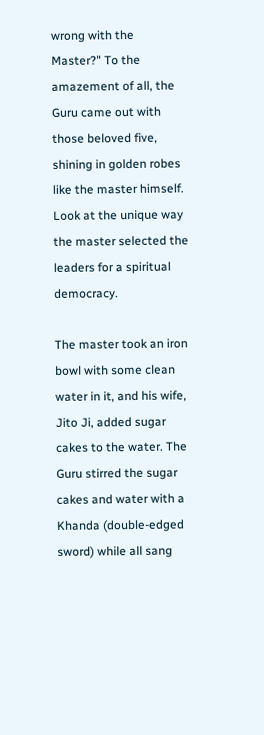wrong with the Master?" To the amazement of all, the Guru came out with those beloved five, shining in golden robes like the master himself. Look at the unique way the master selected the leaders for a spiritual democracy.

The master took an iron bowl with some clean water in it, and his wife, Jito Ji, added sugar cakes to the water. The Guru stirred the sugar cakes and water with a Khanda (double-edged sword) while all sang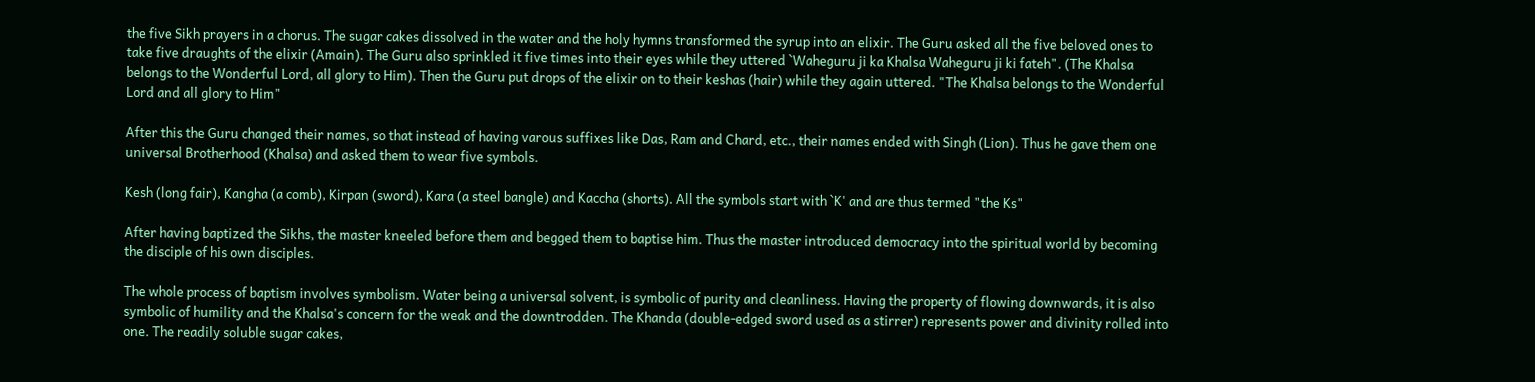the five Sikh prayers in a chorus. The sugar cakes dissolved in the water and the holy hymns transformed the syrup into an elixir. The Guru asked all the five beloved ones to take five draughts of the elixir (Amain). The Guru also sprinkled it five times into their eyes while they uttered `Waheguru ji ka Khalsa Waheguru ji ki fateh". (The Khalsa belongs to the Wonderful Lord, all glory to Him). Then the Guru put drops of the elixir on to their keshas (hair) while they again uttered. "The Khalsa belongs to the Wonderful Lord and all glory to Him"

After this the Guru changed their names, so that instead of having varous suffixes like Das, Ram and Chard, etc., their names ended with Singh (Lion). Thus he gave them one universal Brotherhood (Khalsa) and asked them to wear five symbols.

Kesh (long fair), Kangha (a comb), Kirpan (sword), Kara (a steel bangle) and Kaccha (shorts). All the symbols start with `K' and are thus termed "the Ks"

After having baptized the Sikhs, the master kneeled before them and begged them to baptise him. Thus the master introduced democracy into the spiritual world by becoming the disciple of his own disciples.

The whole process of baptism involves symbolism. Water being a universal solvent, is symbolic of purity and cleanliness. Having the property of flowing downwards, it is also symbolic of humility and the Khalsa's concern for the weak and the downtrodden. The Khanda (double-edged sword used as a stirrer) represents power and divinity rolled into one. The readily soluble sugar cakes,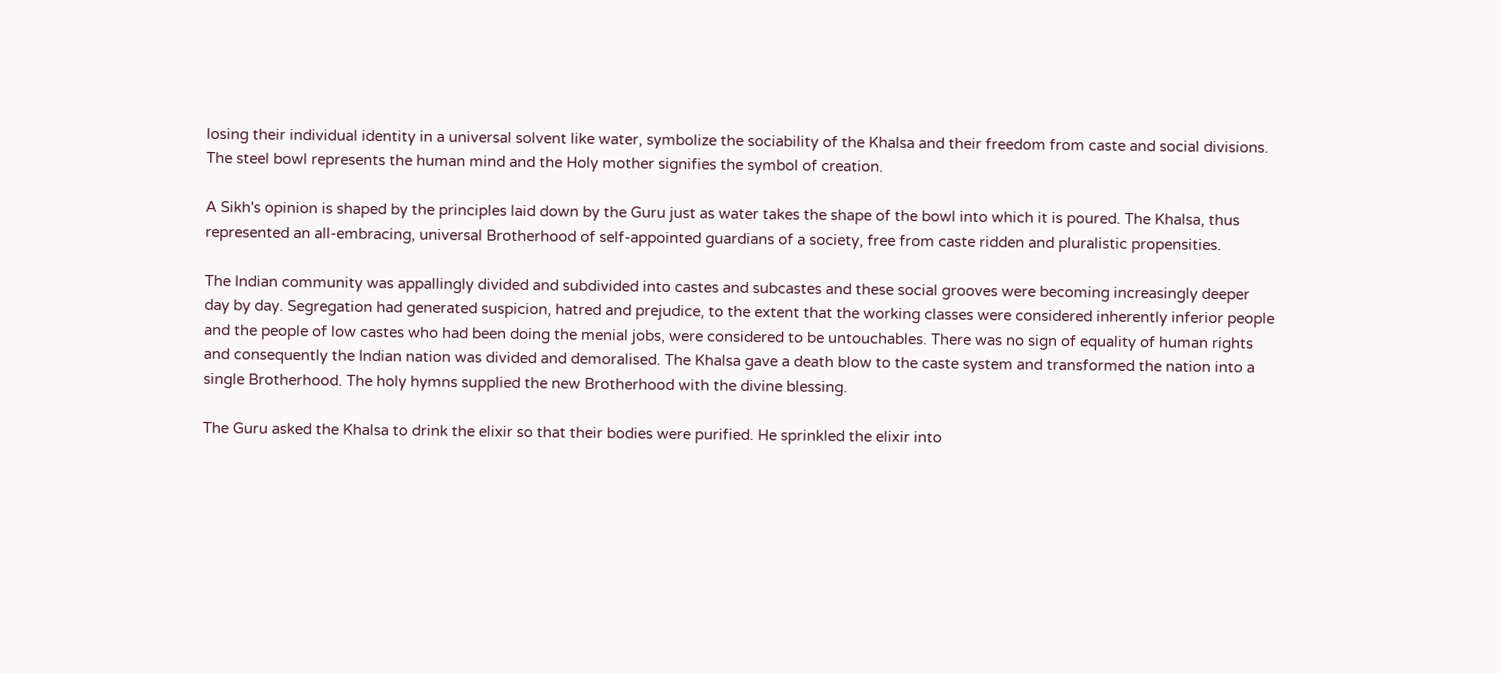losing their individual identity in a universal solvent like water, symbolize the sociability of the Khalsa and their freedom from caste and social divisions. The steel bowl represents the human mind and the Holy mother signifies the symbol of creation.

A Sikh's opinion is shaped by the principles laid down by the Guru just as water takes the shape of the bowl into which it is poured. The Khalsa, thus represented an all-embracing, universal Brotherhood of self-appointed guardians of a society, free from caste ridden and pluralistic propensities.

The Indian community was appallingly divided and subdivided into castes and subcastes and these social grooves were becoming increasingly deeper day by day. Segregation had generated suspicion, hatred and prejudice, to the extent that the working classes were considered inherently inferior people and the people of low castes who had been doing the menial jobs, were considered to be untouchables. There was no sign of equality of human rights and consequently the Indian nation was divided and demoralised. The Khalsa gave a death blow to the caste system and transformed the nation into a single Brotherhood. The holy hymns supplied the new Brotherhood with the divine blessing.

The Guru asked the Khalsa to drink the elixir so that their bodies were purified. He sprinkled the elixir into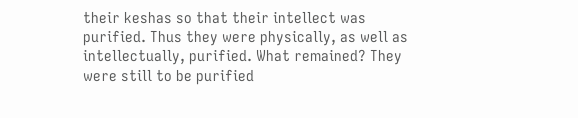their keshas so that their intellect was purified. Thus they were physically, as well as intellectually, purified. What remained? They were still to be purified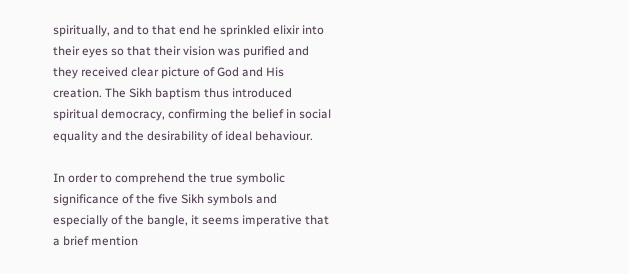spiritually, and to that end he sprinkled elixir into their eyes so that their vision was purified and they received clear picture of God and His creation. The Sikh baptism thus introduced spiritual democracy, confirming the belief in social equality and the desirability of ideal behaviour.

In order to comprehend the true symbolic significance of the five Sikh symbols and especially of the bangle, it seems imperative that a brief mention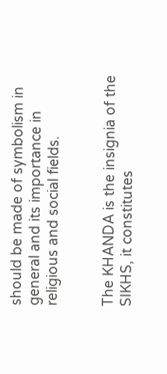should be made of symbolism in general and its importance in religious and social fields.


The KHANDA is the insignia of the SIKHS, it constitutes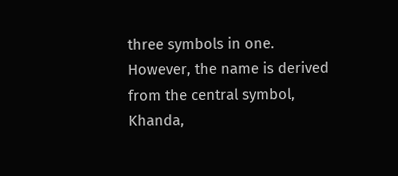three symbols in one. However, the name is derived from the central symbol, Khanda,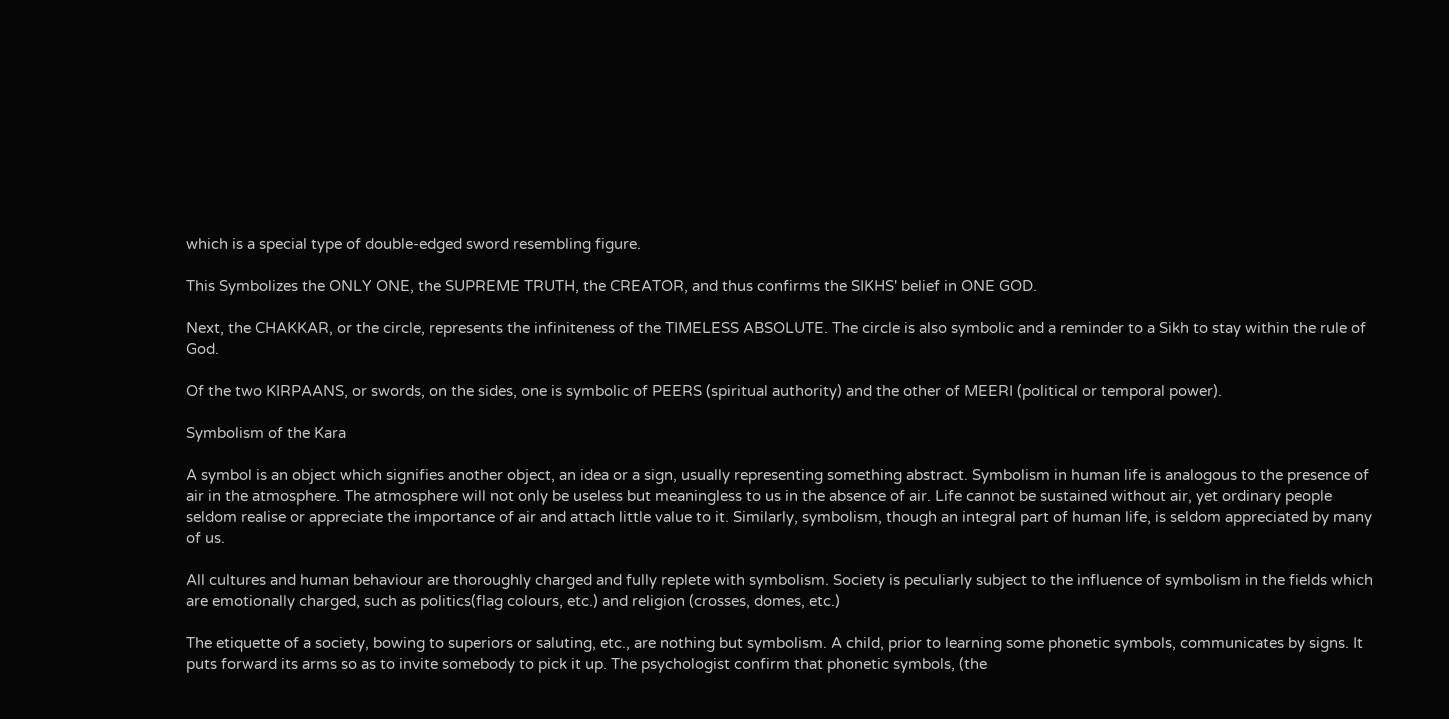which is a special type of double-edged sword resembling figure.

This Symbolizes the ONLY ONE, the SUPREME TRUTH, the CREATOR, and thus confirms the SIKHS' belief in ONE GOD.

Next, the CHAKKAR, or the circle, represents the infiniteness of the TIMELESS ABSOLUTE. The circle is also symbolic and a reminder to a Sikh to stay within the rule of God.

Of the two KIRPAANS, or swords, on the sides, one is symbolic of PEERS (spiritual authority) and the other of MEERI (political or temporal power).

Symbolism of the Kara

A symbol is an object which signifies another object, an idea or a sign, usually representing something abstract. Symbolism in human life is analogous to the presence of air in the atmosphere. The atmosphere will not only be useless but meaningless to us in the absence of air. Life cannot be sustained without air, yet ordinary people seldom realise or appreciate the importance of air and attach little value to it. Similarly, symbolism, though an integral part of human life, is seldom appreciated by many of us.

All cultures and human behaviour are thoroughly charged and fully replete with symbolism. Society is peculiarly subject to the influence of symbolism in the fields which are emotionally charged, such as politics(flag colours, etc.) and religion (crosses, domes, etc.)

The etiquette of a society, bowing to superiors or saluting, etc., are nothing but symbolism. A child, prior to learning some phonetic symbols, communicates by signs. It puts forward its arms so as to invite somebody to pick it up. The psychologist confirm that phonetic symbols, (the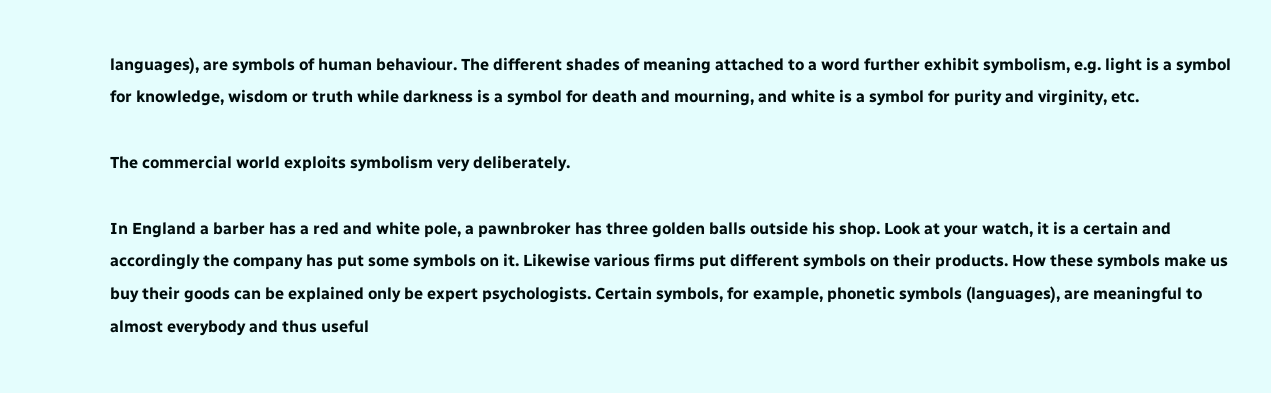languages), are symbols of human behaviour. The different shades of meaning attached to a word further exhibit symbolism, e.g. light is a symbol for knowledge, wisdom or truth while darkness is a symbol for death and mourning, and white is a symbol for purity and virginity, etc.

The commercial world exploits symbolism very deliberately.

In England a barber has a red and white pole, a pawnbroker has three golden balls outside his shop. Look at your watch, it is a certain and accordingly the company has put some symbols on it. Likewise various firms put different symbols on their products. How these symbols make us buy their goods can be explained only be expert psychologists. Certain symbols, for example, phonetic symbols (languages), are meaningful to almost everybody and thus useful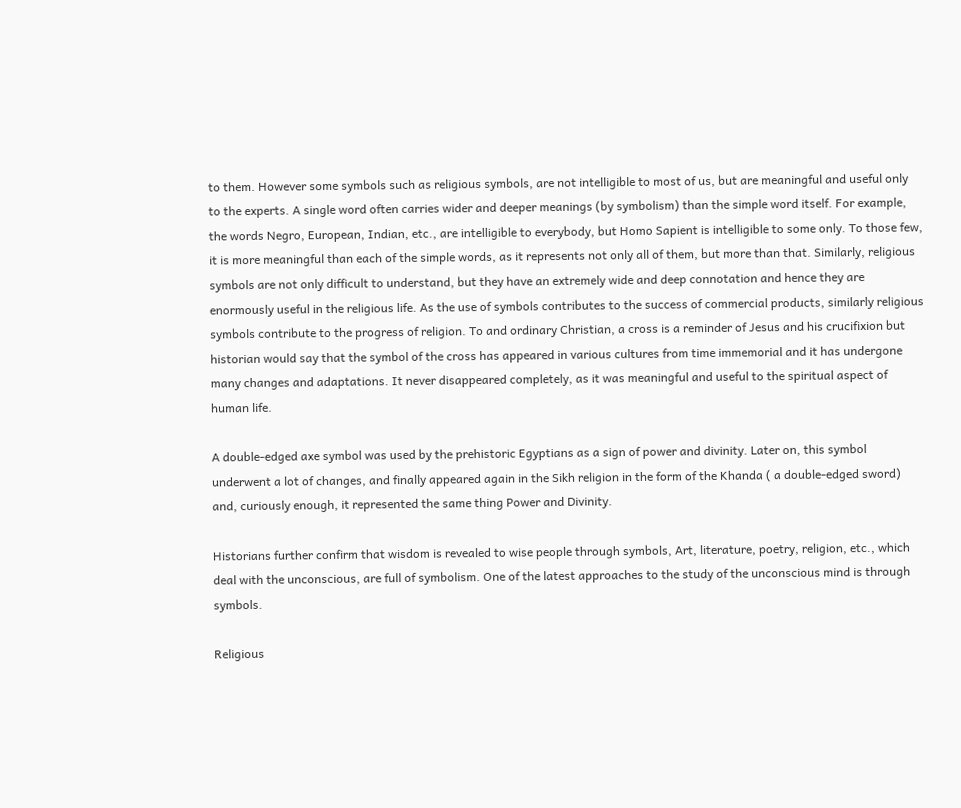to them. However some symbols such as religious symbols, are not intelligible to most of us, but are meaningful and useful only to the experts. A single word often carries wider and deeper meanings (by symbolism) than the simple word itself. For example, the words Negro, European, Indian, etc., are intelligible to everybody, but Homo Sapient is intelligible to some only. To those few, it is more meaningful than each of the simple words, as it represents not only all of them, but more than that. Similarly, religious symbols are not only difficult to understand, but they have an extremely wide and deep connotation and hence they are enormously useful in the religious life. As the use of symbols contributes to the success of commercial products, similarly religious symbols contribute to the progress of religion. To and ordinary Christian, a cross is a reminder of Jesus and his crucifixion but historian would say that the symbol of the cross has appeared in various cultures from time immemorial and it has undergone many changes and adaptations. It never disappeared completely, as it was meaningful and useful to the spiritual aspect of human life.

A double-edged axe symbol was used by the prehistoric Egyptians as a sign of power and divinity. Later on, this symbol underwent a lot of changes, and finally appeared again in the Sikh religion in the form of the Khanda ( a double-edged sword) and, curiously enough, it represented the same thing Power and Divinity.

Historians further confirm that wisdom is revealed to wise people through symbols, Art, literature, poetry, religion, etc., which deal with the unconscious, are full of symbolism. One of the latest approaches to the study of the unconscious mind is through symbols.

Religious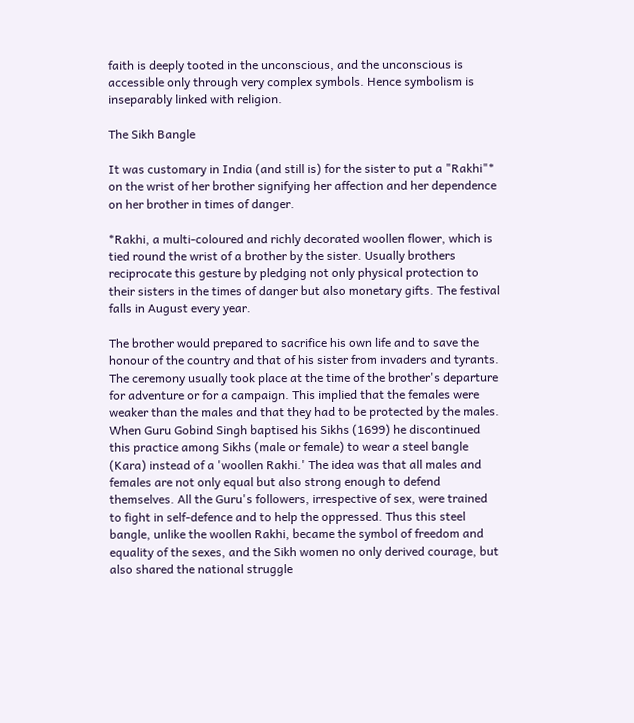faith is deeply tooted in the unconscious, and the unconscious is accessible only through very complex symbols. Hence symbolism is inseparably linked with religion.

The Sikh Bangle

It was customary in India (and still is) for the sister to put a "Rakhi"* on the wrist of her brother signifying her affection and her dependence on her brother in times of danger.

*Rakhi, a multi-coloured and richly decorated woollen flower, which is tied round the wrist of a brother by the sister. Usually brothers reciprocate this gesture by pledging not only physical protection to their sisters in the times of danger but also monetary gifts. The festival falls in August every year.

The brother would prepared to sacrifice his own life and to save the honour of the country and that of his sister from invaders and tyrants. The ceremony usually took place at the time of the brother's departure for adventure or for a campaign. This implied that the females were weaker than the males and that they had to be protected by the males. When Guru Gobind Singh baptised his Sikhs (1699) he discontinued this practice among Sikhs (male or female) to wear a steel bangle (Kara) instead of a 'woollen Rakhi.' The idea was that all males and females are not only equal but also strong enough to defend themselves. All the Guru's followers, irrespective of sex, were trained to fight in self-defence and to help the oppressed. Thus this steel bangle, unlike the woollen Rakhi, became the symbol of freedom and equality of the sexes, and the Sikh women no only derived courage, but also shared the national struggle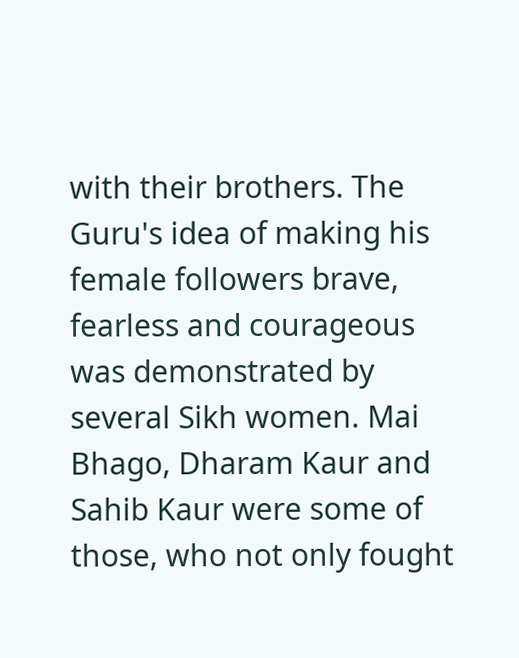with their brothers. The Guru's idea of making his female followers brave, fearless and courageous was demonstrated by several Sikh women. Mai Bhago, Dharam Kaur and Sahib Kaur were some of those, who not only fought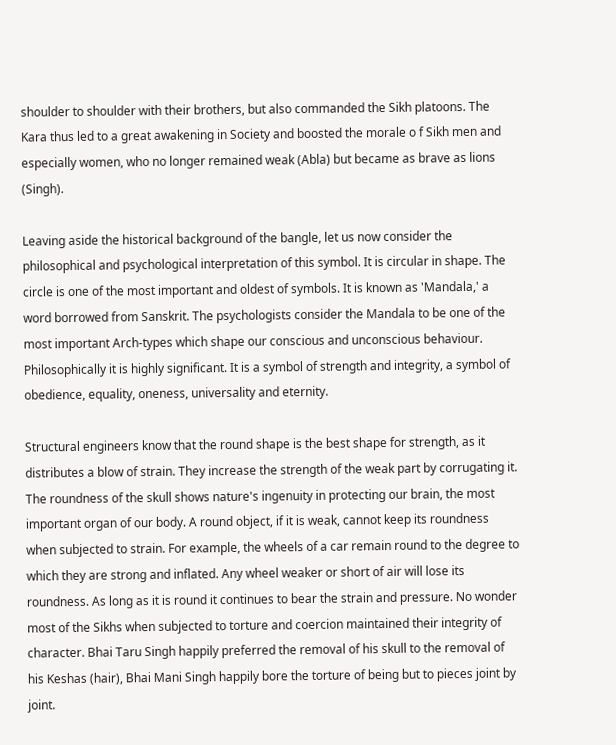shoulder to shoulder with their brothers, but also commanded the Sikh platoons. The Kara thus led to a great awakening in Society and boosted the morale o f Sikh men and especially women, who no longer remained weak (Abla) but became as brave as lions (Singh).

Leaving aside the historical background of the bangle, let us now consider the philosophical and psychological interpretation of this symbol. It is circular in shape. The circle is one of the most important and oldest of symbols. It is known as 'Mandala,' a word borrowed from Sanskrit. The psychologists consider the Mandala to be one of the most important Arch-types which shape our conscious and unconscious behaviour. Philosophically it is highly significant. It is a symbol of strength and integrity, a symbol of obedience, equality, oneness, universality and eternity.

Structural engineers know that the round shape is the best shape for strength, as it distributes a blow of strain. They increase the strength of the weak part by corrugating it. The roundness of the skull shows nature's ingenuity in protecting our brain, the most important organ of our body. A round object, if it is weak, cannot keep its roundness when subjected to strain. For example, the wheels of a car remain round to the degree to which they are strong and inflated. Any wheel weaker or short of air will lose its roundness. As long as it is round it continues to bear the strain and pressure. No wonder most of the Sikhs when subjected to torture and coercion maintained their integrity of character. Bhai Taru Singh happily preferred the removal of his skull to the removal of his Keshas (hair), Bhai Mani Singh happily bore the torture of being but to pieces joint by joint.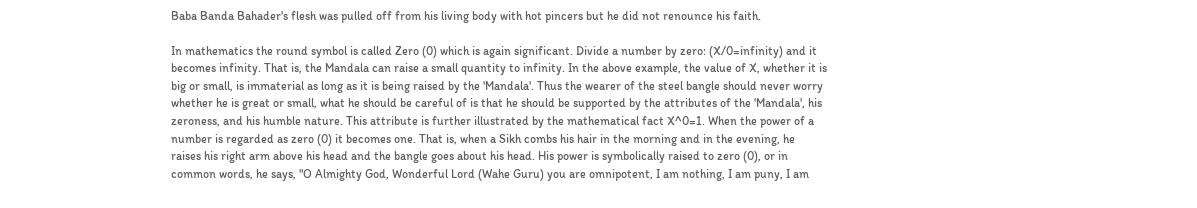Baba Banda Bahader's flesh was pulled off from his living body with hot pincers but he did not renounce his faith.

In mathematics the round symbol is called Zero (0) which is again significant. Divide a number by zero: (X/0=infinity) and it becomes infinity. That is, the Mandala can raise a small quantity to infinity. In the above example, the value of X, whether it is big or small, is immaterial as long as it is being raised by the 'Mandala'. Thus the wearer of the steel bangle should never worry whether he is great or small, what he should be careful of is that he should be supported by the attributes of the 'Mandala', his zeroness, and his humble nature. This attribute is further illustrated by the mathematical fact X^0=1. When the power of a number is regarded as zero (0) it becomes one. That is, when a Sikh combs his hair in the morning and in the evening, he raises his right arm above his head and the bangle goes about his head. His power is symbolically raised to zero (0), or in common words, he says, "O Almighty God, Wonderful Lord (Wahe Guru) you are omnipotent, I am nothing, I am puny, I am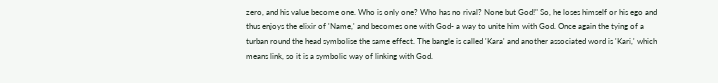zero, and his value become one. Who is only one? Who has no rival? None but God!" So, he loses himself or his ego and thus enjoys the elixir of 'Name,' and becomes one with God- a way to unite him with God. Once again the tying of a turban round the head symbolise the same effect. The bangle is called 'Kara' and another associated word is 'Kari,' which means link, so it is a symbolic way of linking with God.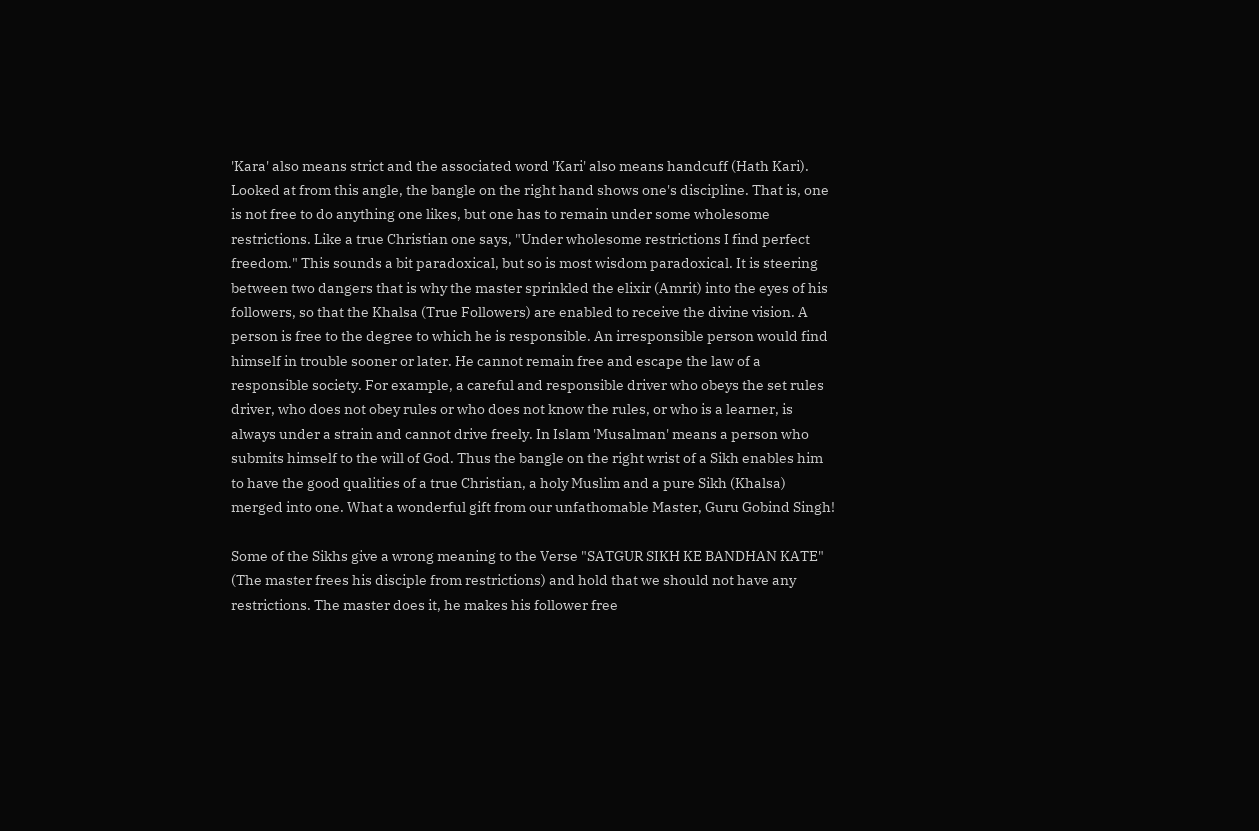'Kara' also means strict and the associated word 'Kari' also means handcuff (Hath Kari). Looked at from this angle, the bangle on the right hand shows one's discipline. That is, one is not free to do anything one likes, but one has to remain under some wholesome restrictions. Like a true Christian one says, "Under wholesome restrictions I find perfect freedom." This sounds a bit paradoxical, but so is most wisdom paradoxical. It is steering between two dangers that is why the master sprinkled the elixir (Amrit) into the eyes of his followers, so that the Khalsa (True Followers) are enabled to receive the divine vision. A person is free to the degree to which he is responsible. An irresponsible person would find himself in trouble sooner or later. He cannot remain free and escape the law of a responsible society. For example, a careful and responsible driver who obeys the set rules driver, who does not obey rules or who does not know the rules, or who is a learner, is always under a strain and cannot drive freely. In Islam 'Musalman' means a person who submits himself to the will of God. Thus the bangle on the right wrist of a Sikh enables him to have the good qualities of a true Christian, a holy Muslim and a pure Sikh (Khalsa) merged into one. What a wonderful gift from our unfathomable Master, Guru Gobind Singh!

Some of the Sikhs give a wrong meaning to the Verse "SATGUR SIKH KE BANDHAN KATE" (The master frees his disciple from restrictions) and hold that we should not have any restrictions. The master does it, he makes his follower free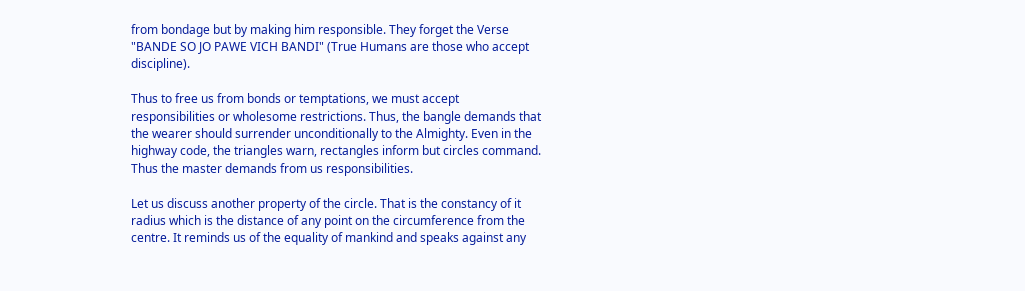from bondage but by making him responsible. They forget the Verse "BANDE SO JO PAWE VICH BANDI" (True Humans are those who accept discipline).

Thus to free us from bonds or temptations, we must accept responsibilities or wholesome restrictions. Thus, the bangle demands that the wearer should surrender unconditionally to the Almighty. Even in the highway code, the triangles warn, rectangles inform but circles command. Thus the master demands from us responsibilities.

Let us discuss another property of the circle. That is the constancy of it radius which is the distance of any point on the circumference from the centre. It reminds us of the equality of mankind and speaks against any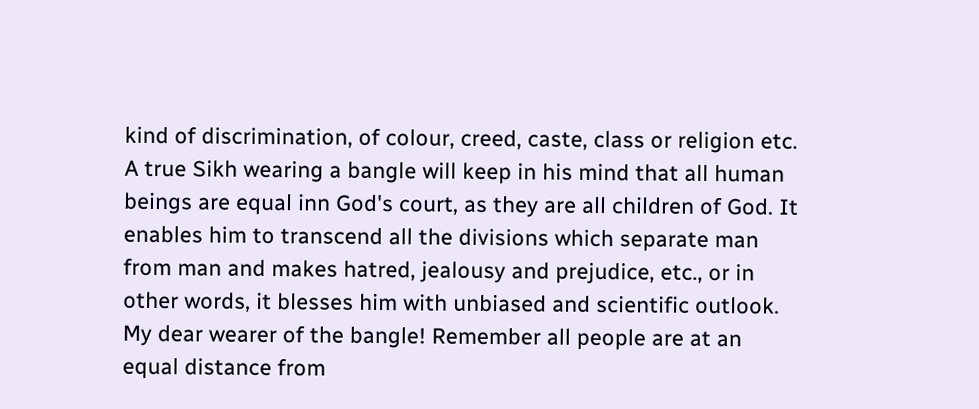kind of discrimination, of colour, creed, caste, class or religion etc. A true Sikh wearing a bangle will keep in his mind that all human beings are equal inn God's court, as they are all children of God. It enables him to transcend all the divisions which separate man from man and makes hatred, jealousy and prejudice, etc., or in other words, it blesses him with unbiased and scientific outlook. My dear wearer of the bangle! Remember all people are at an equal distance from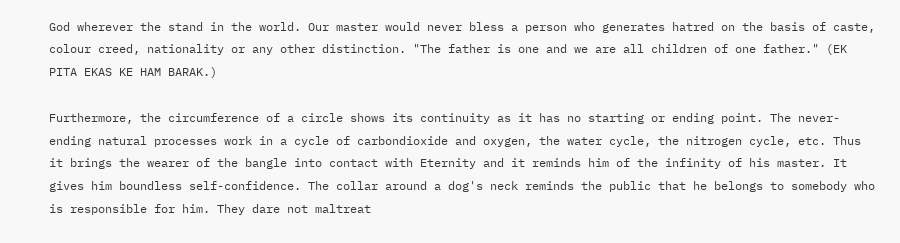God wherever the stand in the world. Our master would never bless a person who generates hatred on the basis of caste, colour creed, nationality or any other distinction. "The father is one and we are all children of one father." (EK PITA EKAS KE HAM BARAK.)

Furthermore, the circumference of a circle shows its continuity as it has no starting or ending point. The never-ending natural processes work in a cycle of carbondioxide and oxygen, the water cycle, the nitrogen cycle, etc. Thus it brings the wearer of the bangle into contact with Eternity and it reminds him of the infinity of his master. It gives him boundless self-confidence. The collar around a dog's neck reminds the public that he belongs to somebody who is responsible for him. They dare not maltreat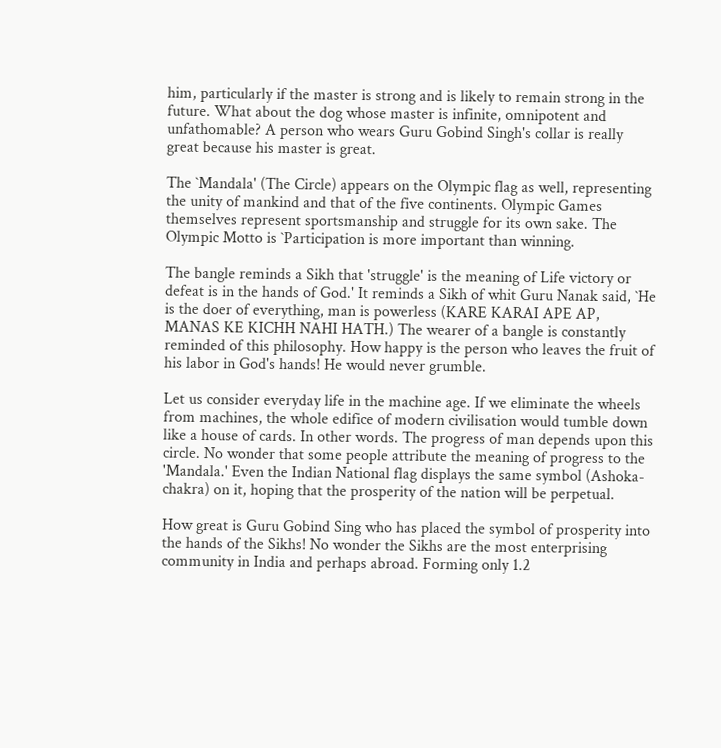him, particularly if the master is strong and is likely to remain strong in the future. What about the dog whose master is infinite, omnipotent and unfathomable? A person who wears Guru Gobind Singh's collar is really great because his master is great.

The `Mandala' (The Circle) appears on the Olympic flag as well, representing the unity of mankind and that of the five continents. Olympic Games themselves represent sportsmanship and struggle for its own sake. The Olympic Motto is `Participation is more important than winning.

The bangle reminds a Sikh that 'struggle' is the meaning of Life victory or defeat is in the hands of God.' It reminds a Sikh of whit Guru Nanak said, `He is the doer of everything, man is powerless (KARE KARAI APE AP, MANAS KE KICHH NAHI HATH.) The wearer of a bangle is constantly reminded of this philosophy. How happy is the person who leaves the fruit of his labor in God's hands! He would never grumble.

Let us consider everyday life in the machine age. If we eliminate the wheels from machines, the whole edifice of modern civilisation would tumble down like a house of cards. In other words. The progress of man depends upon this circle. No wonder that some people attribute the meaning of progress to the 'Mandala.' Even the Indian National flag displays the same symbol (Ashoka-chakra) on it, hoping that the prosperity of the nation will be perpetual.

How great is Guru Gobind Sing who has placed the symbol of prosperity into the hands of the Sikhs! No wonder the Sikhs are the most enterprising community in India and perhaps abroad. Forming only 1.2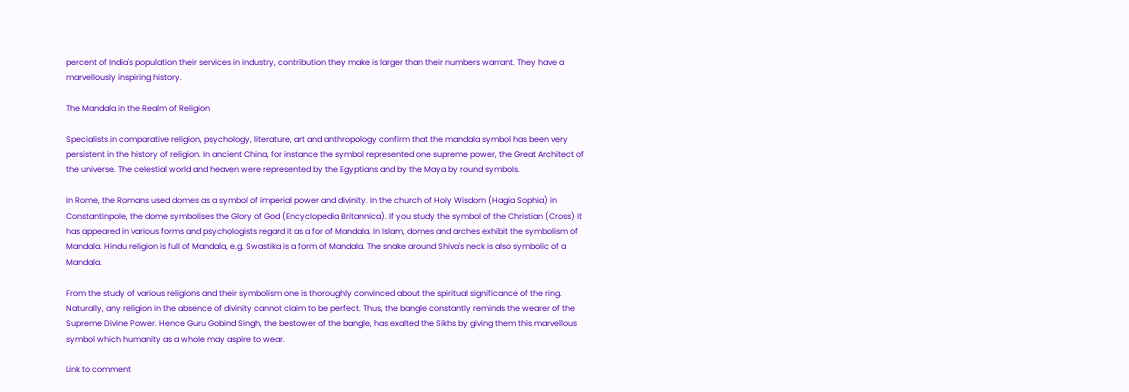percent of India's population their services in industry, contribution they make is larger than their numbers warrant. They have a marvellously inspiring history.

The Mandala in the Realm of Religion

Specialists in comparative religion, psychology, literature, art and anthropology confirm that the mandala symbol has been very persistent in the history of religion. In ancient China, for instance the symbol represented one supreme power, the Great Architect of the universe. The celestial world and heaven were represented by the Egyptians and by the Maya by round symbols.

In Rome, the Romans used domes as a symbol of imperial power and divinity. In the church of Holy Wisdom (Hagia Sophia) in Constantinpole, the dome symbolises the Glory of God (Encyclopedia Britannica). If you study the symbol of the Christian (Cross) it has appeared in various forms and psychologists regard it as a for of Mandala. In Islam, domes and arches exhibit the symbolism of Mandala. Hindu religion is full of Mandala, e.g. Swastika is a form of Mandala. The snake around Shiva's neck is also symbolic of a Mandala.

From the study of various religions and their symbolism one is thoroughly convinced about the spiritual significance of the ring. Naturally, any religion in the absence of divinity cannot claim to be perfect. Thus, the bangle constantly reminds the wearer of the Supreme Divine Power. Hence Guru Gobind Singh, the bestower of the bangle, has exalted the Sikhs by giving them this marvellous symbol which humanity as a whole may aspire to wear.

Link to comment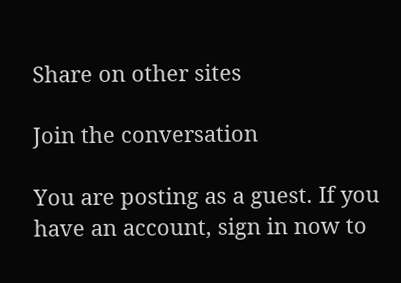Share on other sites

Join the conversation

You are posting as a guest. If you have an account, sign in now to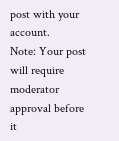post with your account.
Note: Your post will require moderator approval before it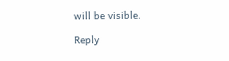will be visible.

Reply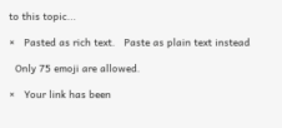to this topic...

×   Pasted as rich text.   Paste as plain text instead

  Only 75 emoji are allowed.

×   Your link has been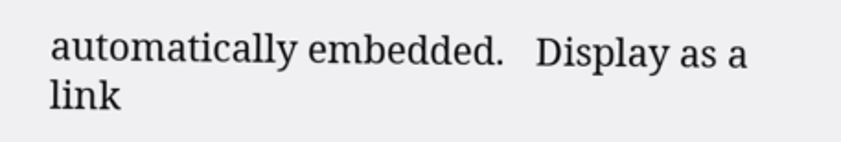automatically embedded.   Display as a link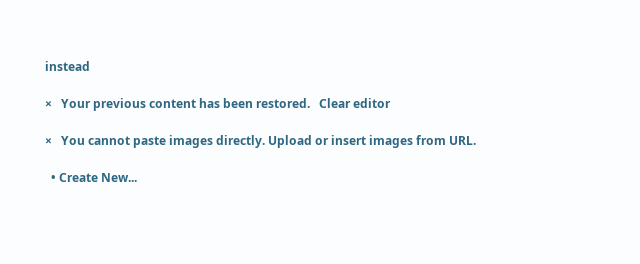instead

×   Your previous content has been restored.   Clear editor

×   You cannot paste images directly. Upload or insert images from URL.

  • Create New...